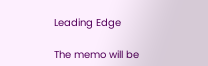Leading Edge

The memo will be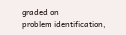graded on
problem identification,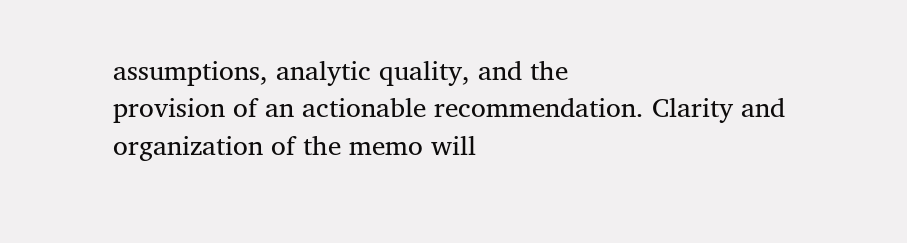assumptions, analytic quality, and the
provision of an actionable recommendation. Clarity and
organization of the memo will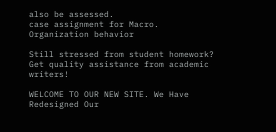also be assessed.
case assignment for Macro. Organization behavior

Still stressed from student homework?
Get quality assistance from academic writers!

WELCOME TO OUR NEW SITE. We Have Redesigned Our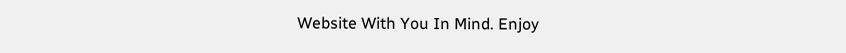Website With You In Mind. Enjoy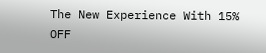The New Experience With 15% OFF